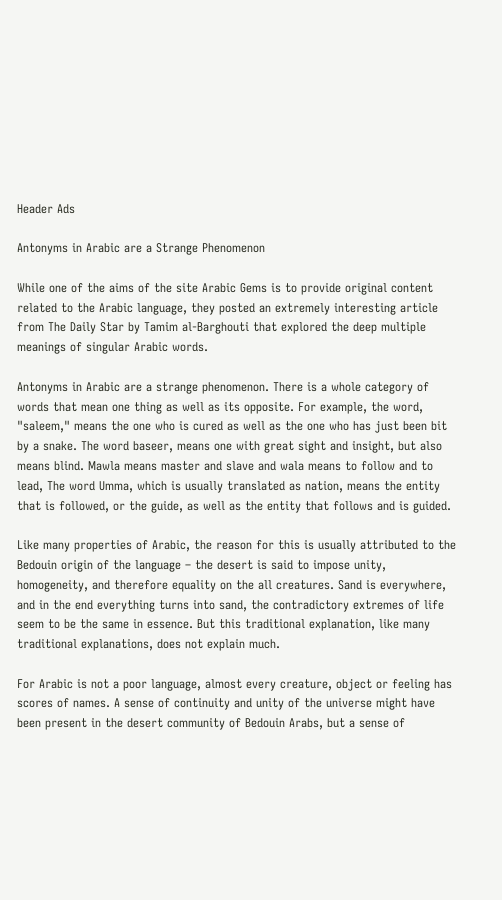Header Ads

Antonyms in Arabic are a Strange Phenomenon

While one of the aims of the site Arabic Gems is to provide original content related to the Arabic language, they posted an extremely interesting article from The Daily Star by Tamim al-Barghouti that explored the deep multiple meanings of singular Arabic words.

Antonyms in Arabic are a strange phenomenon. There is a whole category of words that mean one thing as well as its opposite. For example, the word, "saleem," means the one who is cured as well as the one who has just been bit by a snake. The word baseer, means one with great sight and insight, but also means blind. Mawla means master and slave and wala means to follow and to lead, The word Umma, which is usually translated as nation, means the entity that is followed, or the guide, as well as the entity that follows and is guided.

Like many properties of Arabic, the reason for this is usually attributed to the Bedouin origin of the language – the desert is said to impose unity, homogeneity, and therefore equality on the all creatures. Sand is everywhere, and in the end everything turns into sand, the contradictory extremes of life seem to be the same in essence. But this traditional explanation, like many traditional explanations, does not explain much.

For Arabic is not a poor language, almost every creature, object or feeling has scores of names. A sense of continuity and unity of the universe might have been present in the desert community of Bedouin Arabs, but a sense of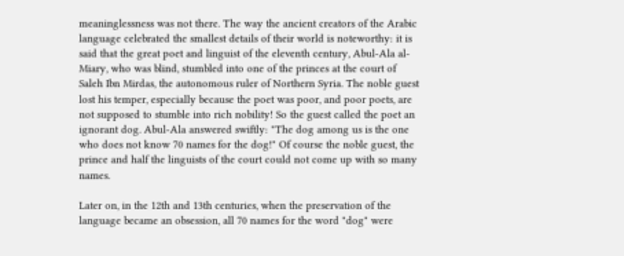meaninglessness was not there. The way the ancient creators of the Arabic language celebrated the smallest details of their world is noteworthy: it is said that the great poet and linguist of the eleventh century, Abul-Ala al-Miary, who was blind, stumbled into one of the princes at the court of Saleh Ibn Mirdas, the autonomous ruler of Northern Syria. The noble guest lost his temper, especially because the poet was poor, and poor poets, are not supposed to stumble into rich nobility! So the guest called the poet an ignorant dog. Abul-Ala answered swiftly: "The dog among us is the one who does not know 70 names for the dog!" Of course the noble guest, the prince and half the linguists of the court could not come up with so many names.

Later on, in the 12th and 13th centuries, when the preservation of the language became an obsession, all 70 names for the word "dog" were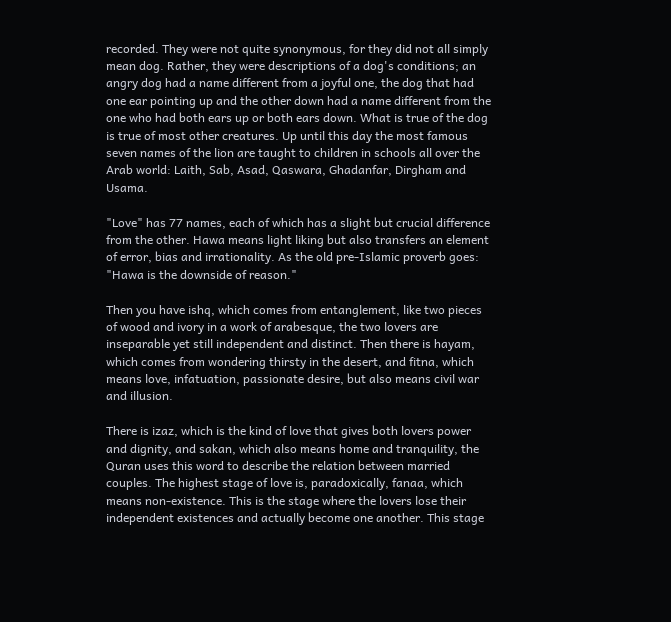recorded. They were not quite synonymous, for they did not all simply mean dog. Rather, they were descriptions of a dog's conditions; an angry dog had a name different from a joyful one, the dog that had one ear pointing up and the other down had a name different from the one who had both ears up or both ears down. What is true of the dog is true of most other creatures. Up until this day the most famous seven names of the lion are taught to children in schools all over the Arab world: Laith, Sab, Asad, Qaswara, Ghadanfar, Dirgham and Usama.

"Love" has 77 names, each of which has a slight but crucial difference from the other. Hawa means light liking but also transfers an element of error, bias and irrationality. As the old pre-Islamic proverb goes: "Hawa is the downside of reason."

Then you have ishq, which comes from entanglement, like two pieces of wood and ivory in a work of arabesque, the two lovers are inseparable yet still independent and distinct. Then there is hayam, which comes from wondering thirsty in the desert, and fitna, which means love, infatuation, passionate desire, but also means civil war and illusion.

There is izaz, which is the kind of love that gives both lovers power and dignity, and sakan, which also means home and tranquility, the Quran uses this word to describe the relation between married couples. The highest stage of love is, paradoxically, fanaa, which means non-existence. This is the stage where the lovers lose their independent existences and actually become one another. This stage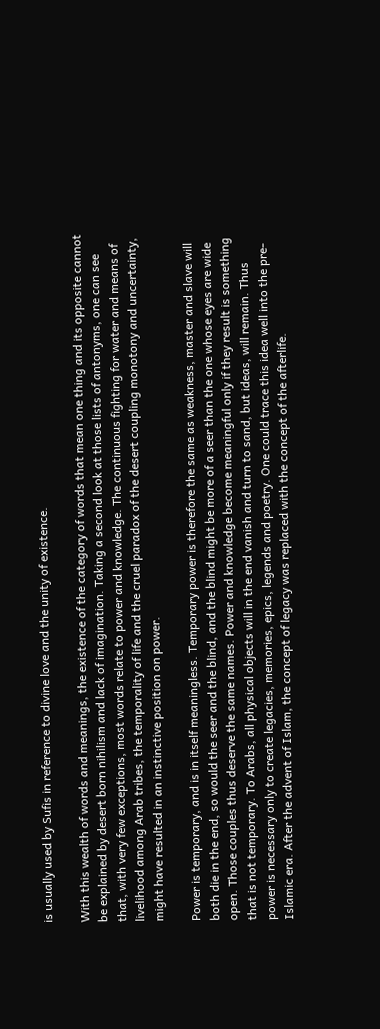is usually used by Sufis in reference to divine love and the unity of existence.

With this wealth of words and meanings, the existence of the category of words that mean one thing and its opposite cannot be explained by desert born nihilism and lack of imagination. Taking a second look at those lists of antonyms, one can see that, with very few exceptions, most words relate to power and knowledge. The continuous fighting for water and means of livelihood among Arab tribes, the temporality of life and the cruel paradox of the desert coupling monotony and uncertainty, might have resulted in an instinctive position on power.

Power is temporary, and is in itself meaningless. Temporary power is therefore the same as weakness, master and slave will both die in the end, so would the seer and the blind, and the blind might be more of a seer than the one whose eyes are wide open. Those couples thus deserve the same names. Power and knowledge become meaningful only if they result is something that is not temporary. To Arabs, all physical objects will in the end vanish and turn to sand, but ideas, will remain. Thus power is necessary only to create legacies, memories, epics, legends and poetry. One could trace this idea well into the pre-Islamic era. After the advent of Islam, the concept of legacy was replaced with the concept of the afterlife.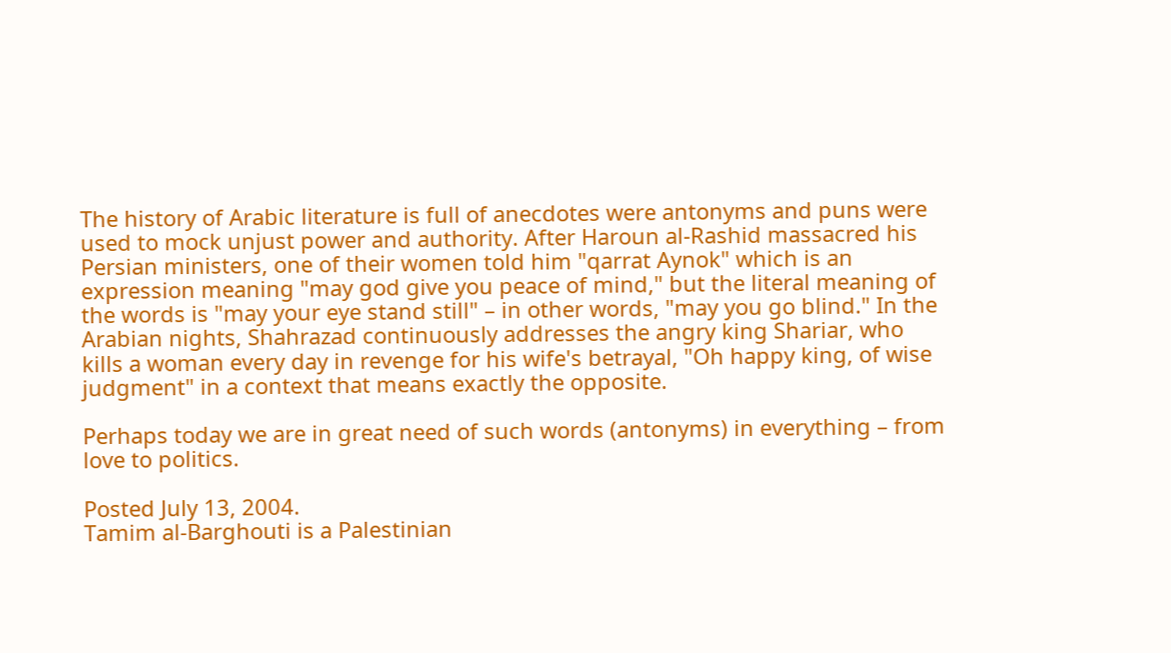The history of Arabic literature is full of anecdotes were antonyms and puns were used to mock unjust power and authority. After Haroun al-Rashid massacred his Persian ministers, one of their women told him "qarrat Aynok" which is an expression meaning "may god give you peace of mind," but the literal meaning of the words is "may your eye stand still" – in other words, "may you go blind." In the Arabian nights, Shahrazad continuously addresses the angry king Shariar, who kills a woman every day in revenge for his wife's betrayal, "Oh happy king, of wise judgment" in a context that means exactly the opposite.

Perhaps today we are in great need of such words (antonyms) in everything – from love to politics.

Posted July 13, 2004.
Tamim al-Barghouti is a Palestinian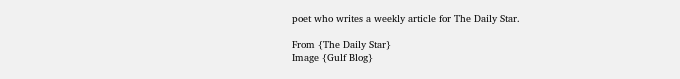poet who writes a weekly article for The Daily Star.

From {The Daily Star}
Image {Gulf Blog}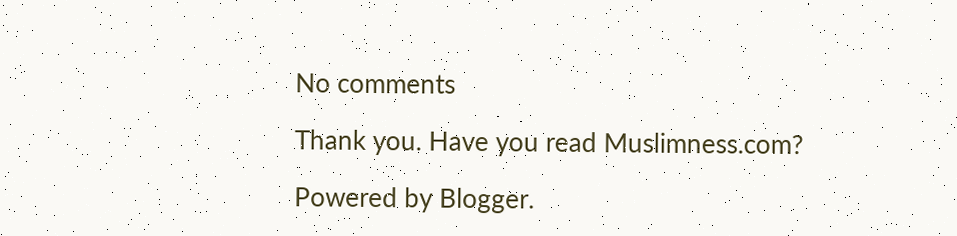No comments

Thank you. Have you read Muslimness.com?

Powered by Blogger.